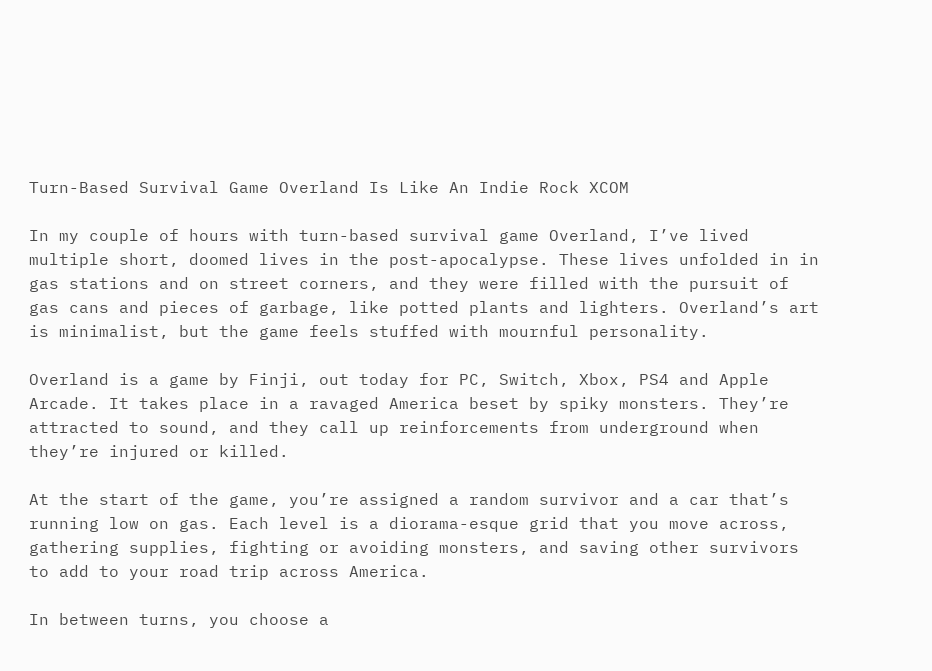Turn-Based Survival Game Overland Is Like An Indie Rock XCOM

In my couple of hours with turn-based survival game Overland, I’ve lived multiple short, doomed lives in the post-apocalypse. These lives unfolded in in gas stations and on street corners, and they were filled with the pursuit of gas cans and pieces of garbage, like potted plants and lighters. Overland’s art is minimalist, but the game feels stuffed with mournful personality.

Overland is a game by Finji, out today for PC, Switch, Xbox, PS4 and Apple Arcade. It takes place in a ravaged America beset by spiky monsters. They’re attracted to sound, and they call up reinforcements from underground when they’re injured or killed.

At the start of the game, you’re assigned a random survivor and a car that’s running low on gas. Each level is a diorama-esque grid that you move across, gathering supplies, fighting or avoiding monsters, and saving other survivors to add to your road trip across America.

In between turns, you choose a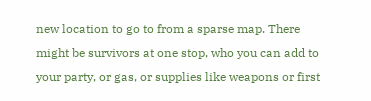new location to go to from a sparse map. There might be survivors at one stop, who you can add to your party, or gas, or supplies like weapons or first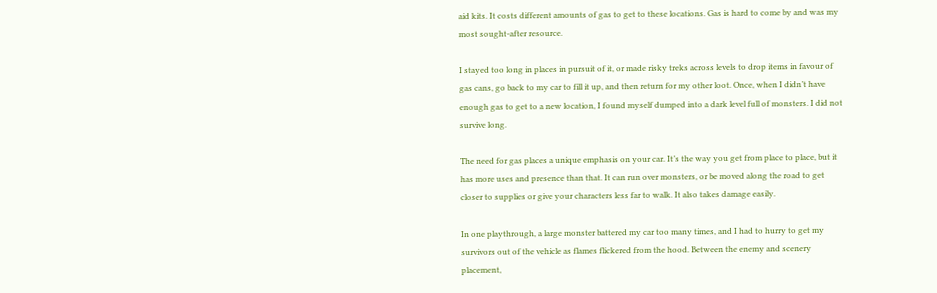aid kits. It costs different amounts of gas to get to these locations. Gas is hard to come by and was my most sought-after resource.

I stayed too long in places in pursuit of it, or made risky treks across levels to drop items in favour of gas cans, go back to my car to fill it up, and then return for my other loot. Once, when I didn’t have enough gas to get to a new location, I found myself dumped into a dark level full of monsters. I did not survive long.

The need for gas places a unique emphasis on your car. It’s the way you get from place to place, but it has more uses and presence than that. It can run over monsters, or be moved along the road to get closer to supplies or give your characters less far to walk. It also takes damage easily.

In one playthrough, a large monster battered my car too many times, and I had to hurry to get my survivors out of the vehicle as flames flickered from the hood. Between the enemy and scenery placement,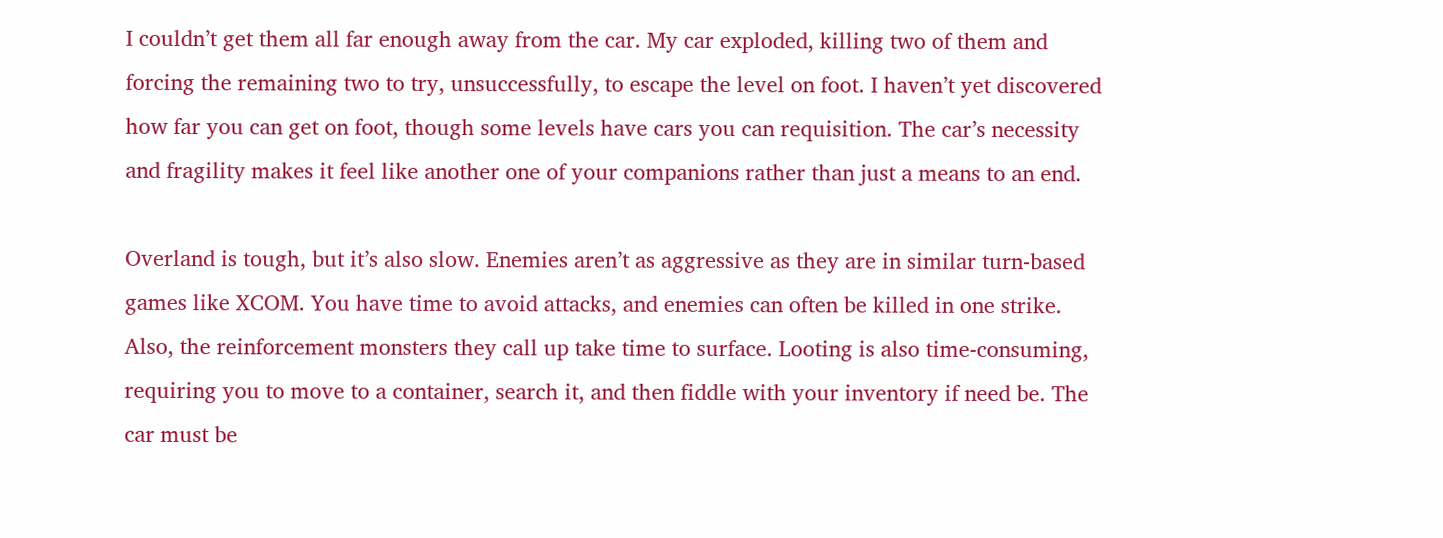I couldn’t get them all far enough away from the car. My car exploded, killing two of them and forcing the remaining two to try, unsuccessfully, to escape the level on foot. I haven’t yet discovered how far you can get on foot, though some levels have cars you can requisition. The car’s necessity and fragility makes it feel like another one of your companions rather than just a means to an end.

Overland is tough, but it’s also slow. Enemies aren’t as aggressive as they are in similar turn-based games like XCOM. You have time to avoid attacks, and enemies can often be killed in one strike. Also, the reinforcement monsters they call up take time to surface. Looting is also time-consuming, requiring you to move to a container, search it, and then fiddle with your inventory if need be. The car must be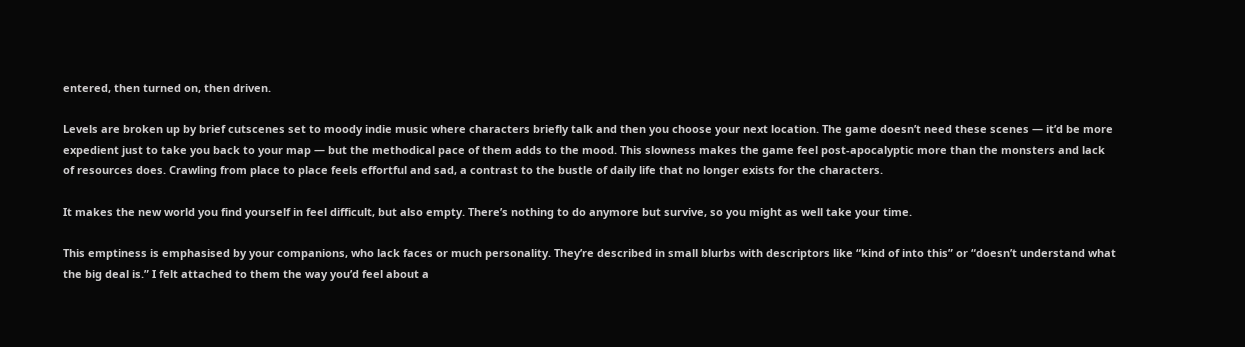entered, then turned on, then driven.

Levels are broken up by brief cutscenes set to moody indie music where characters briefly talk and then you choose your next location. The game doesn’t need these scenes — it’d be more expedient just to take you back to your map — but the methodical pace of them adds to the mood. This slowness makes the game feel post-apocalyptic more than the monsters and lack of resources does. Crawling from place to place feels effortful and sad, a contrast to the bustle of daily life that no longer exists for the characters.

It makes the new world you find yourself in feel difficult, but also empty. There’s nothing to do anymore but survive, so you might as well take your time.

This emptiness is emphasised by your companions, who lack faces or much personality. They’re described in small blurbs with descriptors like “kind of into this” or “doesn’t understand what the big deal is.” I felt attached to them the way you’d feel about a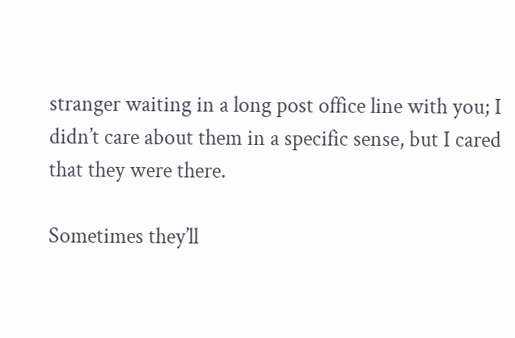stranger waiting in a long post office line with you; I didn’t care about them in a specific sense, but I cared that they were there.

Sometimes they’ll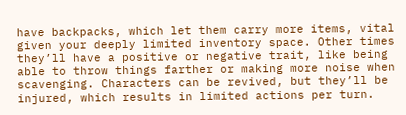have backpacks, which let them carry more items, vital given your deeply limited inventory space. Other times they’ll have a positive or negative trait, like being able to throw things farther or making more noise when scavenging. Characters can be revived, but they’ll be injured, which results in limited actions per turn.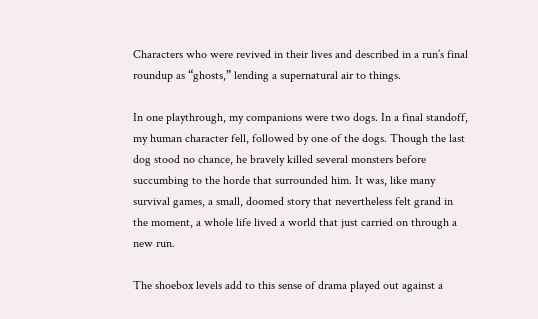Characters who were revived in their lives and described in a run’s final roundup as “ghosts,” lending a supernatural air to things.

In one playthrough, my companions were two dogs. In a final standoff, my human character fell, followed by one of the dogs. Though the last dog stood no chance, he bravely killed several monsters before succumbing to the horde that surrounded him. It was, like many survival games, a small, doomed story that nevertheless felt grand in the moment, a whole life lived a world that just carried on through a new run.

The shoebox levels add to this sense of drama played out against a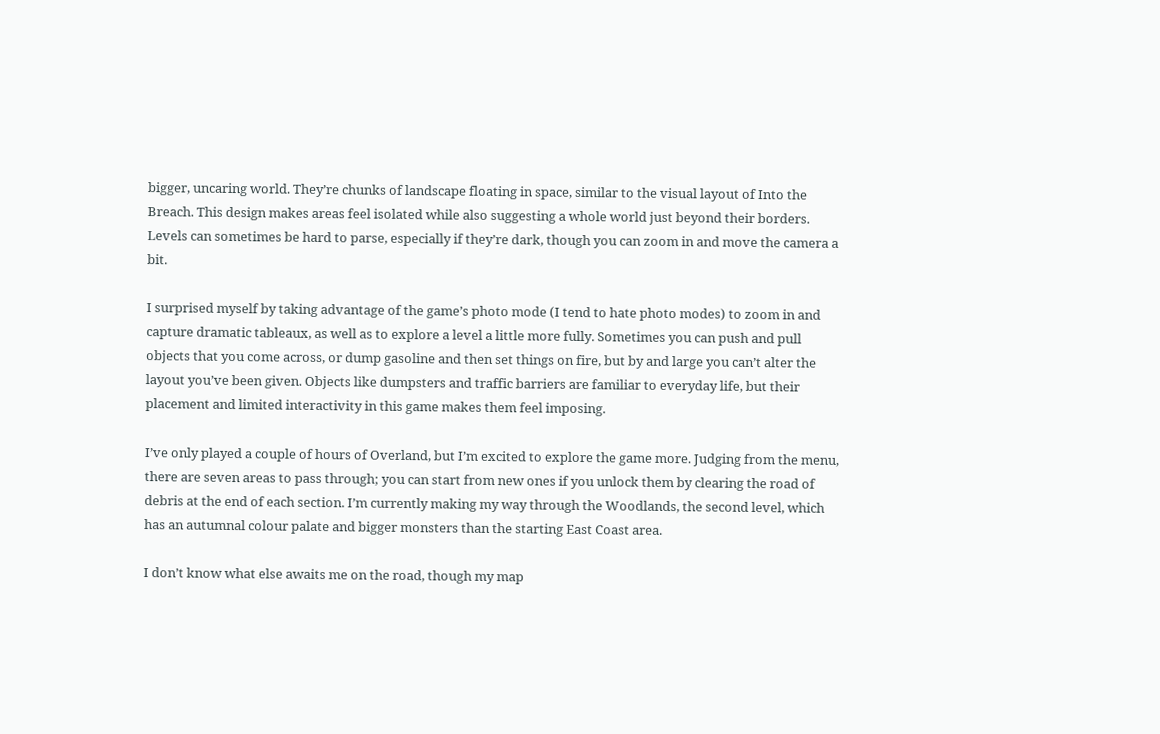bigger, uncaring world. They’re chunks of landscape floating in space, similar to the visual layout of Into the Breach. This design makes areas feel isolated while also suggesting a whole world just beyond their borders. Levels can sometimes be hard to parse, especially if they’re dark, though you can zoom in and move the camera a bit.

I surprised myself by taking advantage of the game’s photo mode (I tend to hate photo modes) to zoom in and capture dramatic tableaux, as well as to explore a level a little more fully. Sometimes you can push and pull objects that you come across, or dump gasoline and then set things on fire, but by and large you can’t alter the layout you’ve been given. Objects like dumpsters and traffic barriers are familiar to everyday life, but their placement and limited interactivity in this game makes them feel imposing.

I’ve only played a couple of hours of Overland, but I’m excited to explore the game more. Judging from the menu, there are seven areas to pass through; you can start from new ones if you unlock them by clearing the road of debris at the end of each section. I’m currently making my way through the Woodlands, the second level, which has an autumnal colour palate and bigger monsters than the starting East Coast area.

I don’t know what else awaits me on the road, though my map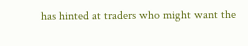has hinted at traders who might want the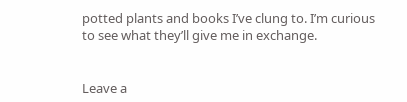potted plants and books I’ve clung to. I’m curious to see what they’ll give me in exchange.


Leave a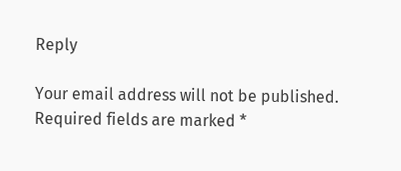Reply

Your email address will not be published. Required fields are marked *